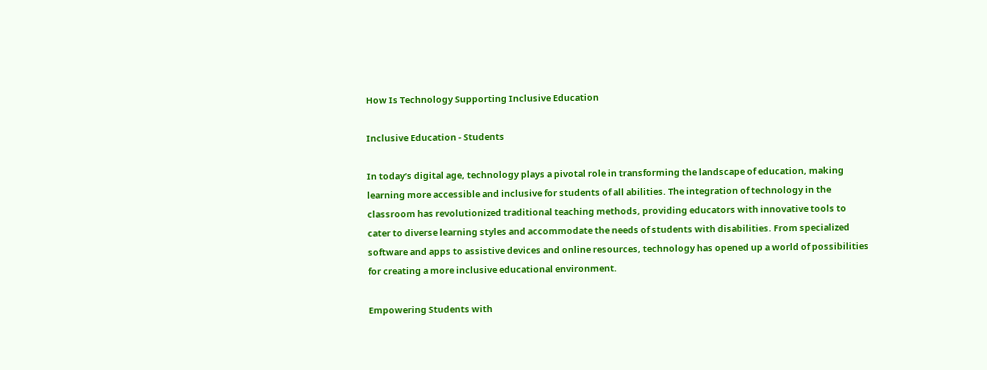How Is Technology Supporting Inclusive Education

Inclusive Education - Students

In today’s digital age, technology plays a pivotal role in transforming the landscape of education, making learning more accessible and inclusive for students of all abilities. The integration of technology in the classroom has revolutionized traditional teaching methods, providing educators with innovative tools to cater to diverse learning styles and accommodate the needs of students with disabilities. From specialized software and apps to assistive devices and online resources, technology has opened up a world of possibilities for creating a more inclusive educational environment.

Empowering Students with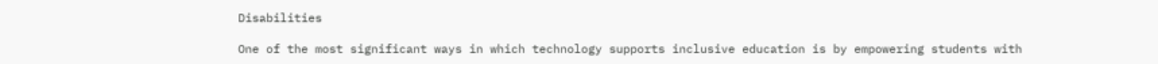Disabilities

One of the most significant ways in which technology supports inclusive education is by empowering students with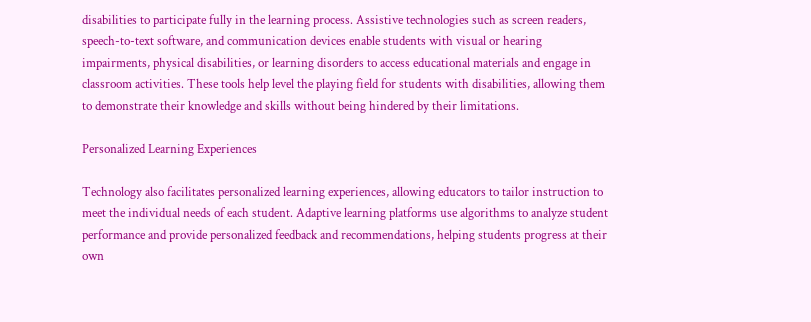disabilities to participate fully in the learning process. Assistive technologies such as screen readers, speech-to-text software, and communication devices enable students with visual or hearing impairments, physical disabilities, or learning disorders to access educational materials and engage in classroom activities. These tools help level the playing field for students with disabilities, allowing them to demonstrate their knowledge and skills without being hindered by their limitations.

Personalized Learning Experiences

Technology also facilitates personalized learning experiences, allowing educators to tailor instruction to meet the individual needs of each student. Adaptive learning platforms use algorithms to analyze student performance and provide personalized feedback and recommendations, helping students progress at their own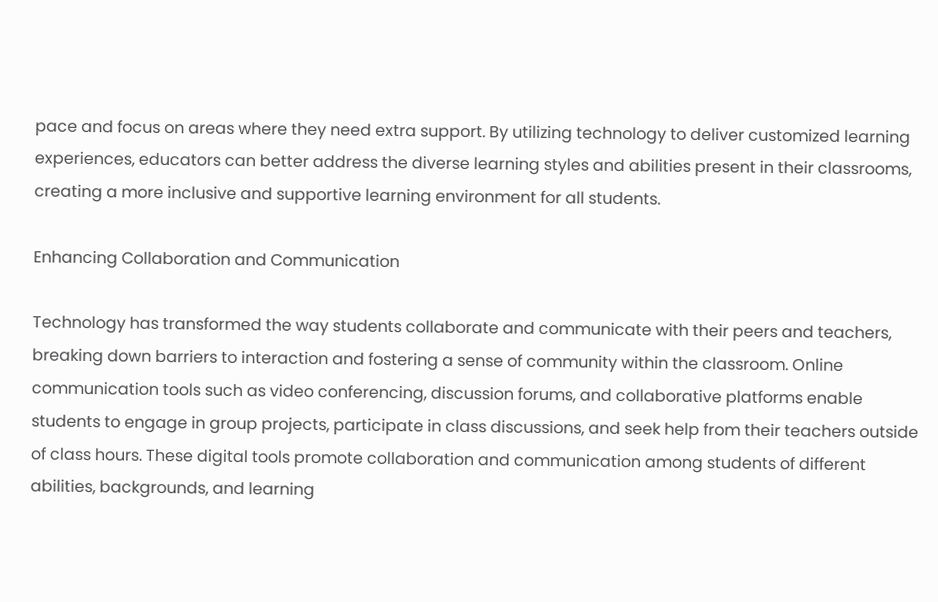pace and focus on areas where they need extra support. By utilizing technology to deliver customized learning experiences, educators can better address the diverse learning styles and abilities present in their classrooms, creating a more inclusive and supportive learning environment for all students.

Enhancing Collaboration and Communication

Technology has transformed the way students collaborate and communicate with their peers and teachers, breaking down barriers to interaction and fostering a sense of community within the classroom. Online communication tools such as video conferencing, discussion forums, and collaborative platforms enable students to engage in group projects, participate in class discussions, and seek help from their teachers outside of class hours. These digital tools promote collaboration and communication among students of different abilities, backgrounds, and learning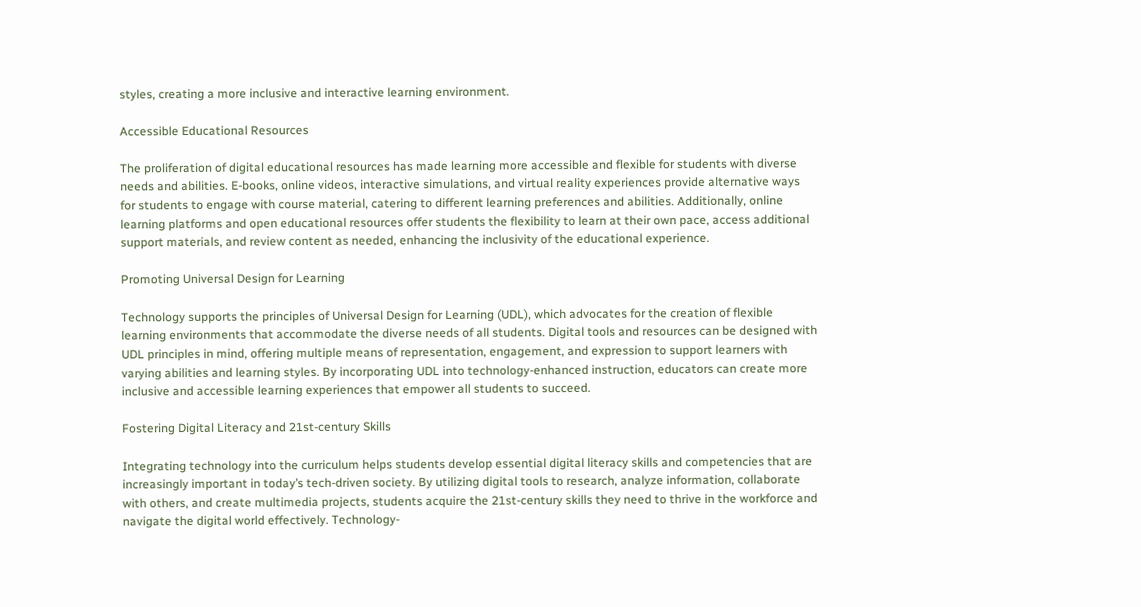styles, creating a more inclusive and interactive learning environment.

Accessible Educational Resources

The proliferation of digital educational resources has made learning more accessible and flexible for students with diverse needs and abilities. E-books, online videos, interactive simulations, and virtual reality experiences provide alternative ways for students to engage with course material, catering to different learning preferences and abilities. Additionally, online learning platforms and open educational resources offer students the flexibility to learn at their own pace, access additional support materials, and review content as needed, enhancing the inclusivity of the educational experience.

Promoting Universal Design for Learning

Technology supports the principles of Universal Design for Learning (UDL), which advocates for the creation of flexible learning environments that accommodate the diverse needs of all students. Digital tools and resources can be designed with UDL principles in mind, offering multiple means of representation, engagement, and expression to support learners with varying abilities and learning styles. By incorporating UDL into technology-enhanced instruction, educators can create more inclusive and accessible learning experiences that empower all students to succeed.

Fostering Digital Literacy and 21st-century Skills

Integrating technology into the curriculum helps students develop essential digital literacy skills and competencies that are increasingly important in today’s tech-driven society. By utilizing digital tools to research, analyze information, collaborate with others, and create multimedia projects, students acquire the 21st-century skills they need to thrive in the workforce and navigate the digital world effectively. Technology-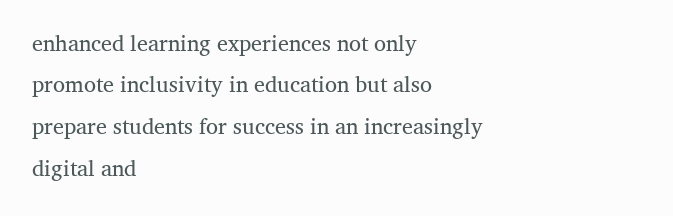enhanced learning experiences not only promote inclusivity in education but also prepare students for success in an increasingly digital and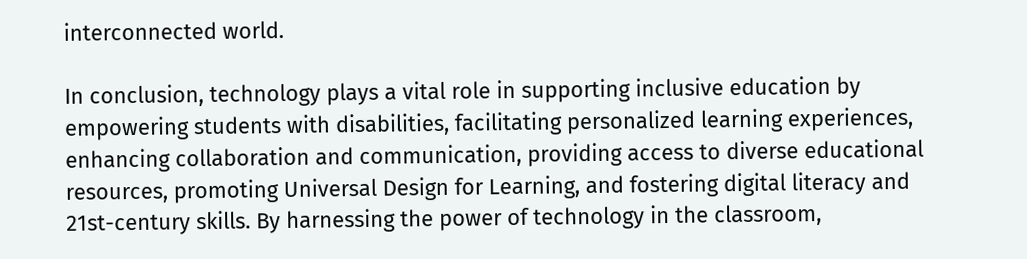interconnected world.

In conclusion, technology plays a vital role in supporting inclusive education by empowering students with disabilities, facilitating personalized learning experiences, enhancing collaboration and communication, providing access to diverse educational resources, promoting Universal Design for Learning, and fostering digital literacy and 21st-century skills. By harnessing the power of technology in the classroom,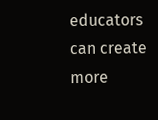educators can create more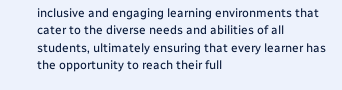inclusive and engaging learning environments that cater to the diverse needs and abilities of all students, ultimately ensuring that every learner has the opportunity to reach their full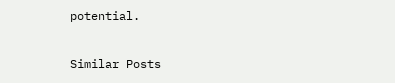potential.

Similar Posts